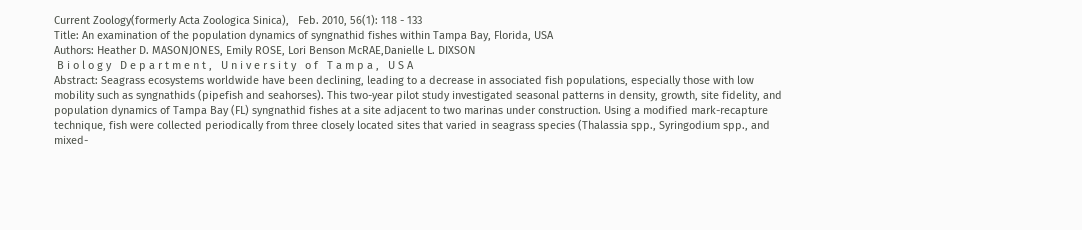Current Zoology(formerly Acta Zoologica Sinica),   Feb. 2010, 56(1): 118 - 133
Title: An examination of the population dynamics of syngnathid fishes within Tampa Bay, Florida, USA
Authors: Heather D. MASONJONES, Emily ROSE, Lori Benson McRAE,Danielle L. DIXSON
 B i o l o g y   D e p a r t m e n t ,   U n i v e r s i t y   o f   T a m p a ,   U S A
Abstract: Seagrass ecosystems worldwide have been declining, leading to a decrease in associated fish populations, especially those with low mobility such as syngnathids (pipefish and seahorses). This two-year pilot study investigated seasonal patterns in density, growth, site fidelity, and population dynamics of Tampa Bay (FL) syngnathid fishes at a site adjacent to two marinas under construction. Using a modified mark-recapture technique, fish were collected periodically from three closely located sites that varied in seagrass species (Thalassia spp., Syringodium spp., and mixed-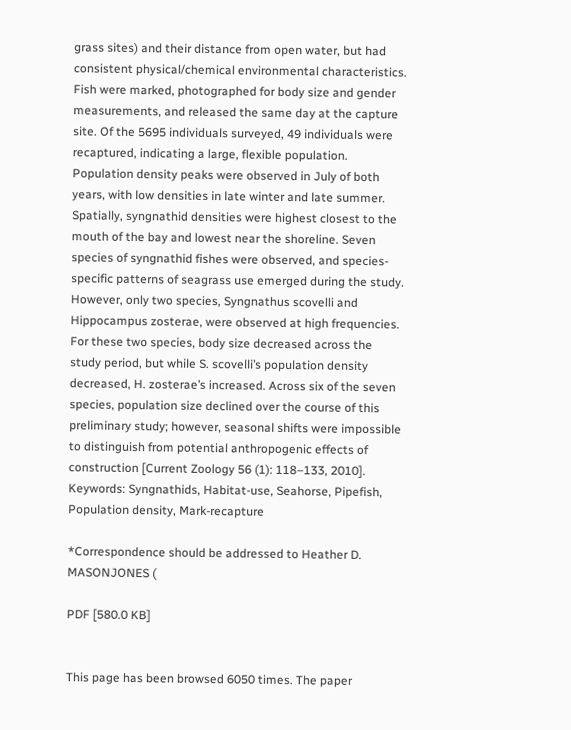grass sites) and their distance from open water, but had consistent physical/chemical environmental characteristics. Fish were marked, photographed for body size and gender measurements, and released the same day at the capture site. Of the 5695 individuals surveyed, 49 individuals were recaptured, indicating a large, flexible population. Population density peaks were observed in July of both years, with low densities in late winter and late summer. Spatially, syngnathid densities were highest closest to the mouth of the bay and lowest near the shoreline. Seven species of syngnathid fishes were observed, and species-specific patterns of seagrass use emerged during the study. However, only two species, Syngnathus scovelli and Hippocampus zosterae, were observed at high frequencies. For these two species, body size decreased across the study period, but while S. scovelli’s population density decreased, H. zosterae’s increased. Across six of the seven species, population size declined over the course of this preliminary study; however, seasonal shifts were impossible to distinguish from potential anthropogenic effects of construction [Current Zoology 56 (1): 118–133, 2010].
Keywords: Syngnathids, Habitat-use, Seahorse, Pipefish, Population density, Mark-recapture

*Correspondence should be addressed to Heather D. MASONJONES (

PDF [580.0 KB]


This page has been browsed 6050 times. The paper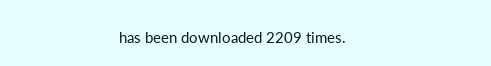has been downloaded 2209 times.